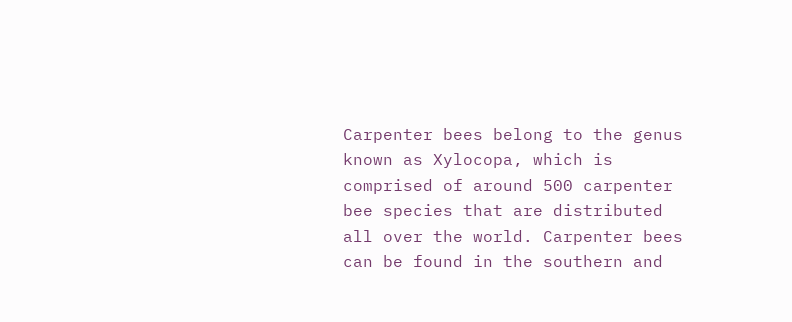Carpenter bees belong to the genus known as Xylocopa, which is comprised of around 500 carpenter bee species that are distributed all over the world. Carpenter bees can be found in the southern and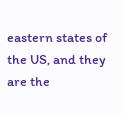eastern states of the US, and they are the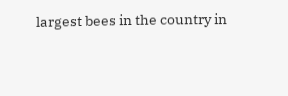largest bees in the country in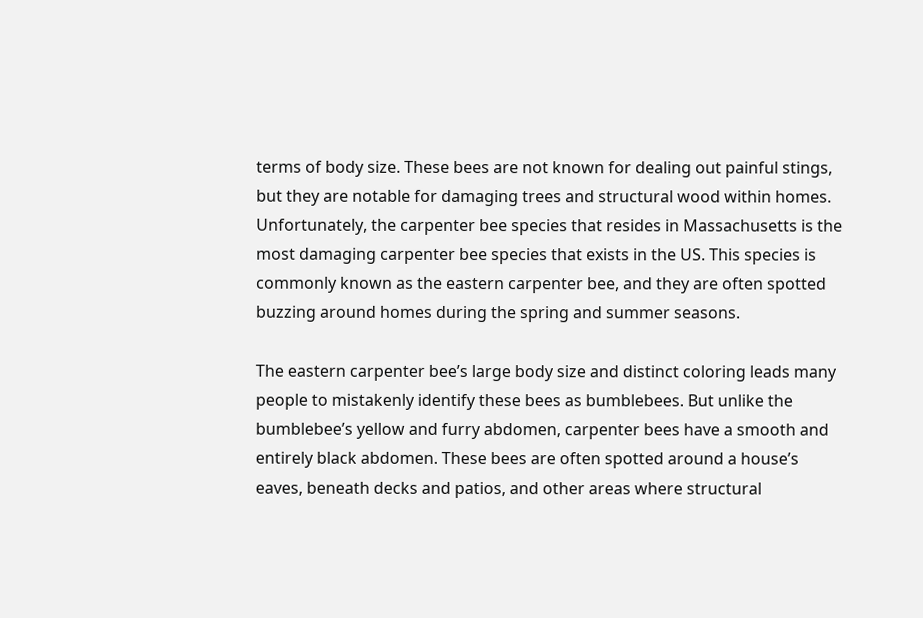terms of body size. These bees are not known for dealing out painful stings, but they are notable for damaging trees and structural wood within homes. Unfortunately, the carpenter bee species that resides in Massachusetts is the most damaging carpenter bee species that exists in the US. This species is commonly known as the eastern carpenter bee, and they are often spotted buzzing around homes during the spring and summer seasons.

The eastern carpenter bee’s large body size and distinct coloring leads many people to mistakenly identify these bees as bumblebees. But unlike the bumblebee’s yellow and furry abdomen, carpenter bees have a smooth and entirely black abdomen. These bees are often spotted around a house’s eaves, beneath decks and patios, and other areas where structural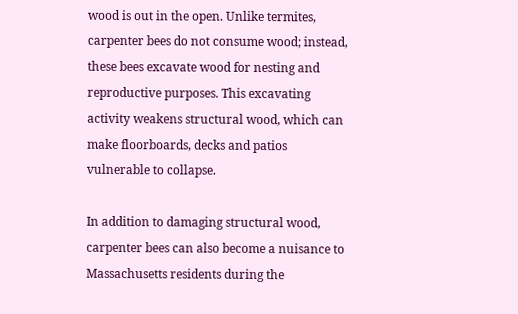wood is out in the open. Unlike termites, carpenter bees do not consume wood; instead, these bees excavate wood for nesting and reproductive purposes. This excavating activity weakens structural wood, which can make floorboards, decks and patios vulnerable to collapse.

In addition to damaging structural wood, carpenter bees can also become a nuisance to Massachusetts residents during the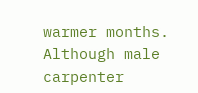warmer months. Although male carpenter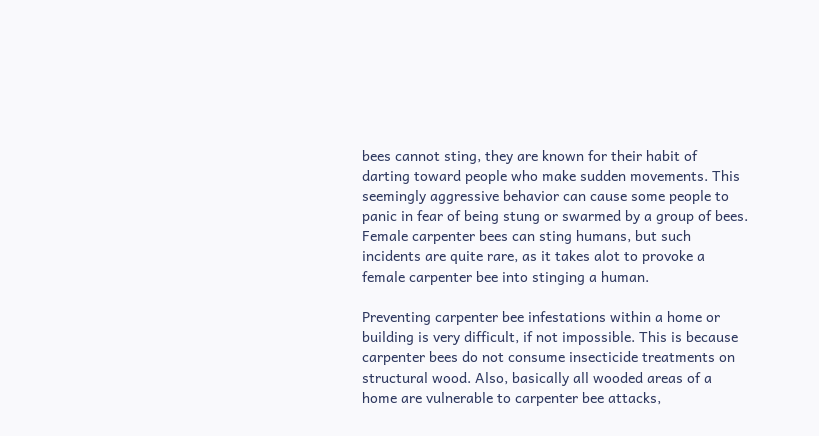bees cannot sting, they are known for their habit of darting toward people who make sudden movements. This seemingly aggressive behavior can cause some people to panic in fear of being stung or swarmed by a group of bees. Female carpenter bees can sting humans, but such incidents are quite rare, as it takes alot to provoke a female carpenter bee into stinging a human.

Preventing carpenter bee infestations within a home or building is very difficult, if not impossible. This is because carpenter bees do not consume insecticide treatments on structural wood. Also, basically all wooded areas of a home are vulnerable to carpenter bee attacks,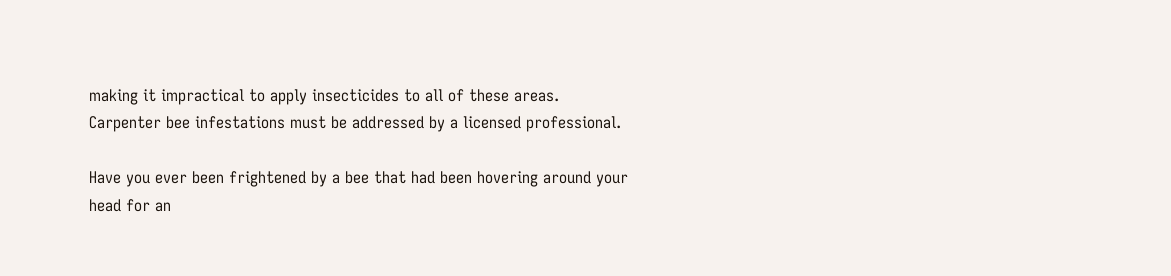making it impractical to apply insecticides to all of these areas. Carpenter bee infestations must be addressed by a licensed professional.

Have you ever been frightened by a bee that had been hovering around your head for an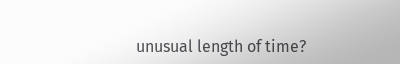unusual length of time?